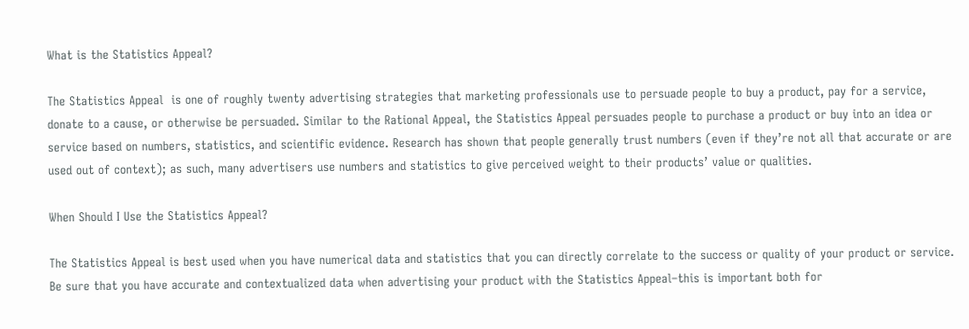What is the Statistics Appeal?

The Statistics Appeal  is one of roughly twenty advertising strategies that marketing professionals use to persuade people to buy a product, pay for a service, donate to a cause, or otherwise be persuaded. Similar to the Rational Appeal, the Statistics Appeal persuades people to purchase a product or buy into an idea or service based on numbers, statistics, and scientific evidence. Research has shown that people generally trust numbers (even if they’re not all that accurate or are used out of context); as such, many advertisers use numbers and statistics to give perceived weight to their products’ value or qualities.

When Should I Use the Statistics Appeal?

The Statistics Appeal is best used when you have numerical data and statistics that you can directly correlate to the success or quality of your product or service. Be sure that you have accurate and contextualized data when advertising your product with the Statistics Appeal–this is important both for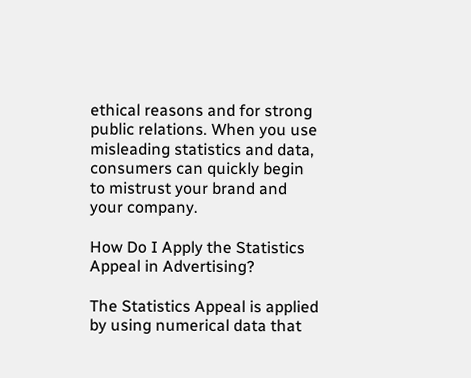ethical reasons and for strong public relations. When you use misleading statistics and data, consumers can quickly begin to mistrust your brand and your company.

How Do I Apply the Statistics Appeal in Advertising?

The Statistics Appeal is applied by using numerical data that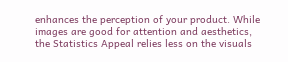enhances the perception of your product. While images are good for attention and aesthetics, the Statistics Appeal relies less on the visuals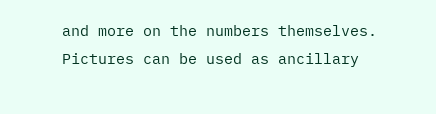and more on the numbers themselves. Pictures can be used as ancillary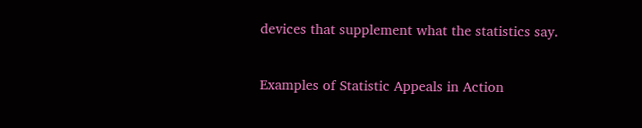devices that supplement what the statistics say.

Examples of Statistic Appeals in Action